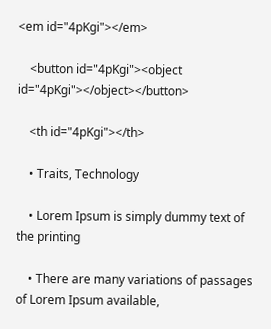<em id="4pKgi"></em>

    <button id="4pKgi"><object id="4pKgi"></object></button>

    <th id="4pKgi"></th>

    • Traits, Technology

    • Lorem Ipsum is simply dummy text of the printing

    • There are many variations of passages of Lorem Ipsum available,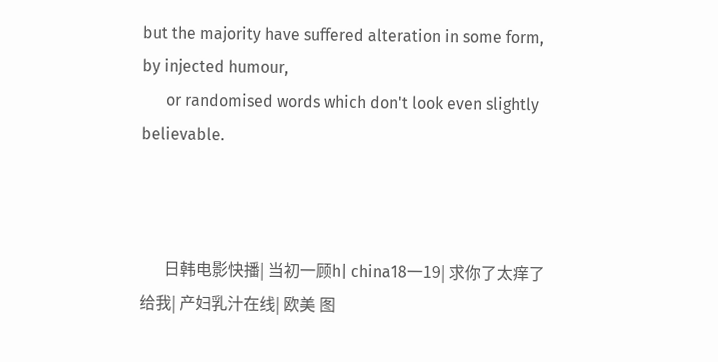but the majority have suffered alteration in some form, by injected humour,
      or randomised words which don't look even slightly believable.



      日韩电影快播| 当初一顾h| china18一19| 求你了太痒了 给我| 产妇乳汁在线| 欧美 图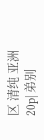区 清纯 亚洲20p| 弟别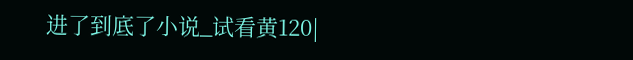进了到底了小说_试看黄120|